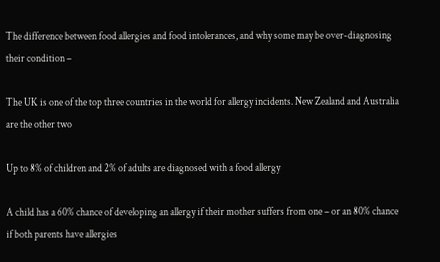The difference between food allergies and food intolerances, and why some may be over-diagnosing their condition –

The UK is one of the top three countries in the world for allergy incidents. New Zealand and Australia are the other two

Up to 8% of children and 2% of adults are diagnosed with a food allergy

A child has a 60% chance of developing an allergy if their mother suffers from one – or an 80% chance if both parents have allergies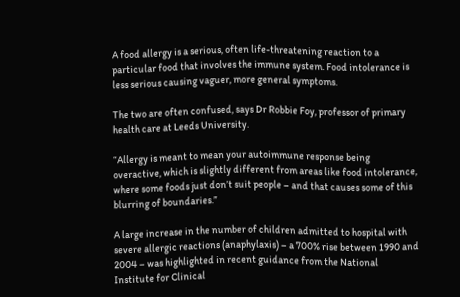A food allergy is a serious, often life-threatening reaction to a particular food that involves the immune system. Food intolerance is less serious causing vaguer, more general symptoms.

The two are often confused, says Dr Robbie Foy, professor of primary health care at Leeds University.

“Allergy is meant to mean your autoimmune response being overactive, which is slightly different from areas like food intolerance, where some foods just don’t suit people – and that causes some of this blurring of boundaries.”

A large increase in the number of children admitted to hospital with severe allergic reactions (anaphylaxis) – a 700% rise between 1990 and 2004 – was highlighted in recent guidance from the National Institute for Clinical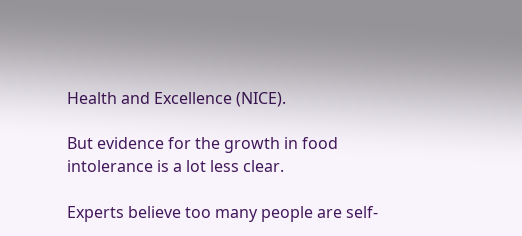Health and Excellence (NICE).

But evidence for the growth in food intolerance is a lot less clear.

Experts believe too many people are self-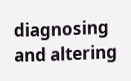diagnosing and altering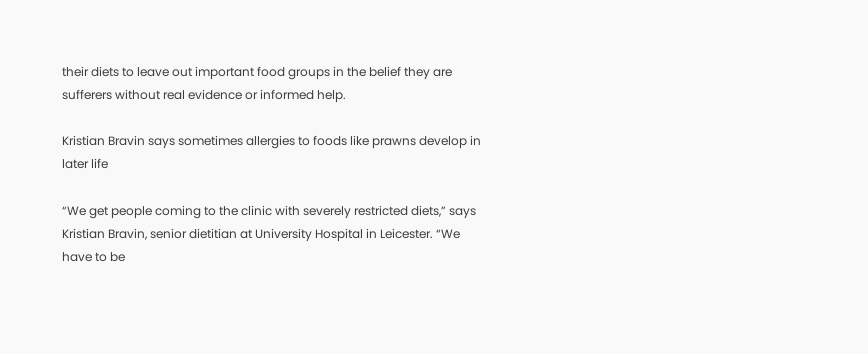their diets to leave out important food groups in the belief they are sufferers without real evidence or informed help.

Kristian Bravin says sometimes allergies to foods like prawns develop in later life

“We get people coming to the clinic with severely restricted diets,” says Kristian Bravin, senior dietitian at University Hospital in Leicester. “We have to be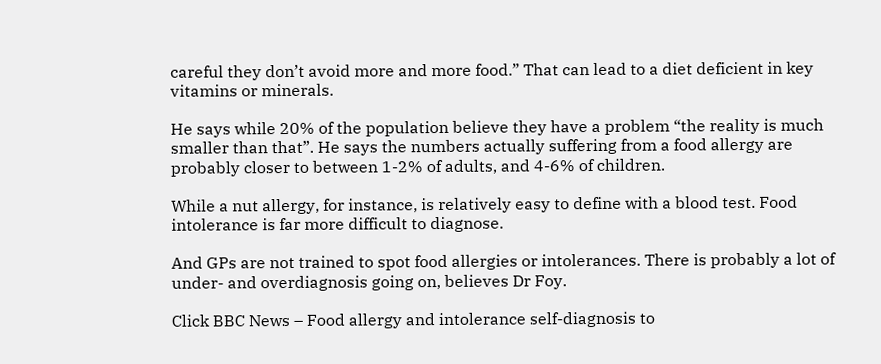careful they don’t avoid more and more food.” That can lead to a diet deficient in key vitamins or minerals.

He says while 20% of the population believe they have a problem “the reality is much smaller than that”. He says the numbers actually suffering from a food allergy are probably closer to between 1-2% of adults, and 4-6% of children.

While a nut allergy, for instance, is relatively easy to define with a blood test. Food intolerance is far more difficult to diagnose.

And GPs are not trained to spot food allergies or intolerances. There is probably a lot of under- and overdiagnosis going on, believes Dr Foy.

Click BBC News – Food allergy and intolerance self-diagnosis to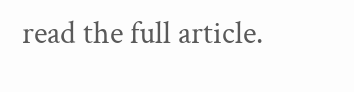read the full article.